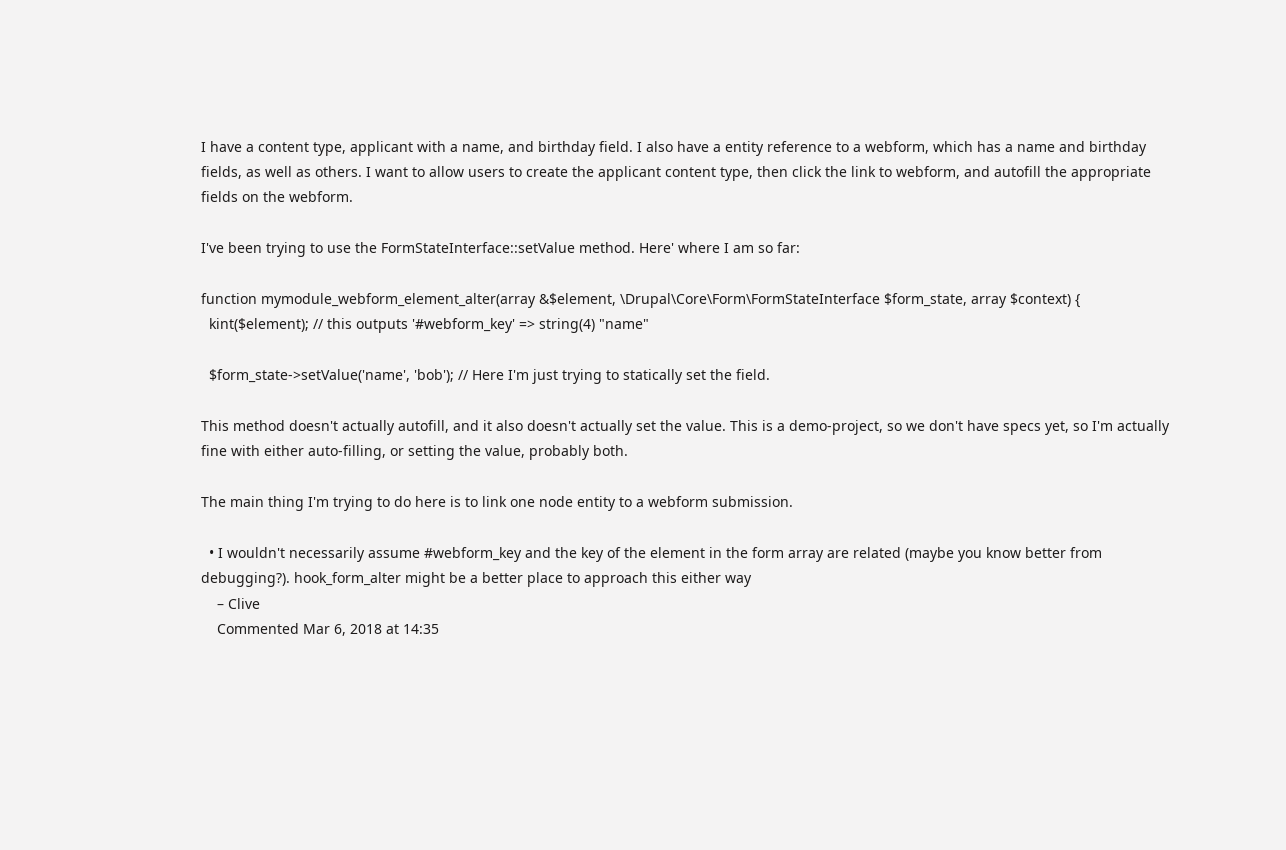I have a content type, applicant with a name, and birthday field. I also have a entity reference to a webform, which has a name and birthday fields, as well as others. I want to allow users to create the applicant content type, then click the link to webform, and autofill the appropriate fields on the webform.

I've been trying to use the FormStateInterface::setValue method. Here' where I am so far:

function mymodule_webform_element_alter(array &$element, \Drupal\Core\Form\FormStateInterface $form_state, array $context) {
  kint($element); // this outputs '#webform_key' => string(4) "name"

  $form_state->setValue('name', 'bob'); // Here I'm just trying to statically set the field.

This method doesn't actually autofill, and it also doesn't actually set the value. This is a demo-project, so we don't have specs yet, so I'm actually fine with either auto-filling, or setting the value, probably both.

The main thing I'm trying to do here is to link one node entity to a webform submission.

  • I wouldn't necessarily assume #webform_key and the key of the element in the form array are related (maybe you know better from debugging?). hook_form_alter might be a better place to approach this either way
    – Clive
    Commented Mar 6, 2018 at 14:35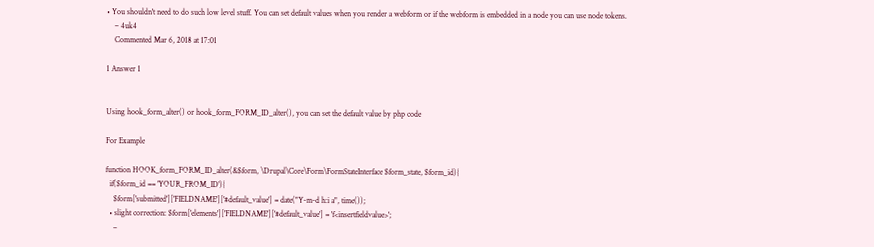• You shouldn't need to do such low level stuff. You can set default values when you render a webform or if the webform is embedded in a node you can use node tokens.
    – 4uk4
    Commented Mar 6, 2018 at 17:01

1 Answer 1


Using hook_form_alter() or hook_form_FORM_ID_alter(), you can set the default value by php code

For Example

function HOOK_form_FORM_ID_alter(&$form, \Drupal\Core\Form\FormStateInterface $form_state, $form_id){
  if($form_id == 'YOUR_FROM_ID'){
    $form['submitted']['FIELDNAME']['#default_value'] = date("Y-m-d h:i a", time());
  • slight correction: $form['elements']['FIELDNAME']['#default_value'] = 'f<insertfieldvalue>';
    –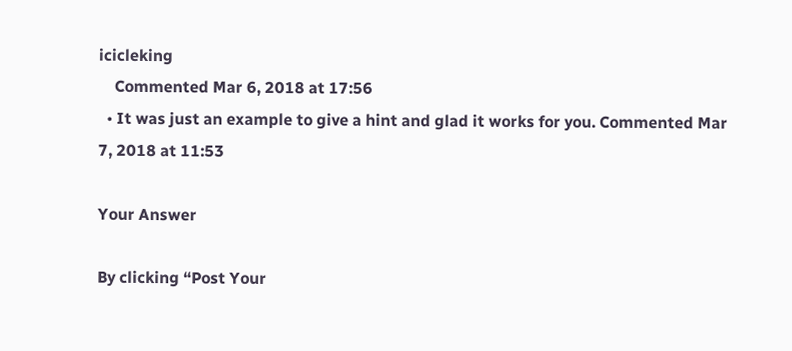icicleking
    Commented Mar 6, 2018 at 17:56
  • It was just an example to give a hint and glad it works for you. Commented Mar 7, 2018 at 11:53

Your Answer

By clicking “Post Your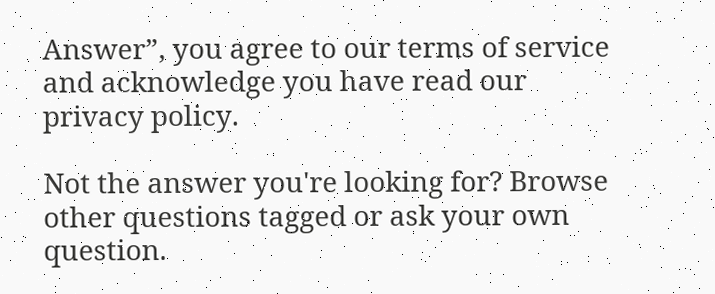Answer”, you agree to our terms of service and acknowledge you have read our privacy policy.

Not the answer you're looking for? Browse other questions tagged or ask your own question.